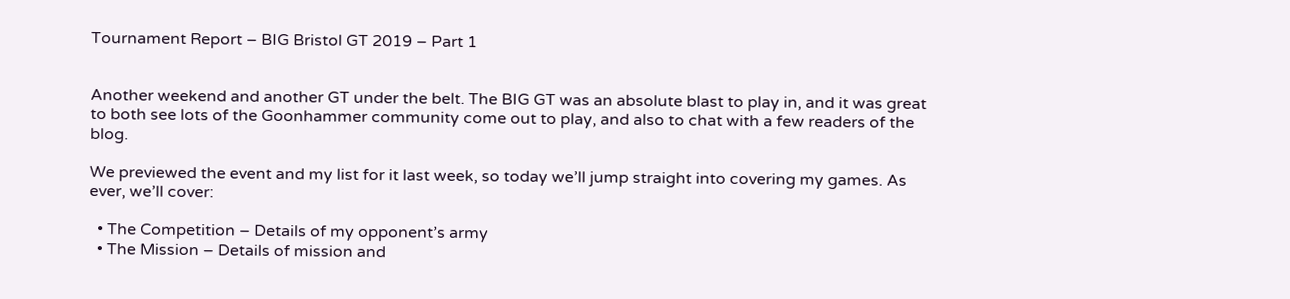Tournament Report – BIG Bristol GT 2019 – Part 1


Another weekend and another GT under the belt. The BIG GT was an absolute blast to play in, and it was great to both see lots of the Goonhammer community come out to play, and also to chat with a few readers of the blog.

We previewed the event and my list for it last week, so today we’ll jump straight into covering my games. As ever, we’ll cover:

  • The Competition – Details of my opponent’s army
  • The Mission – Details of mission and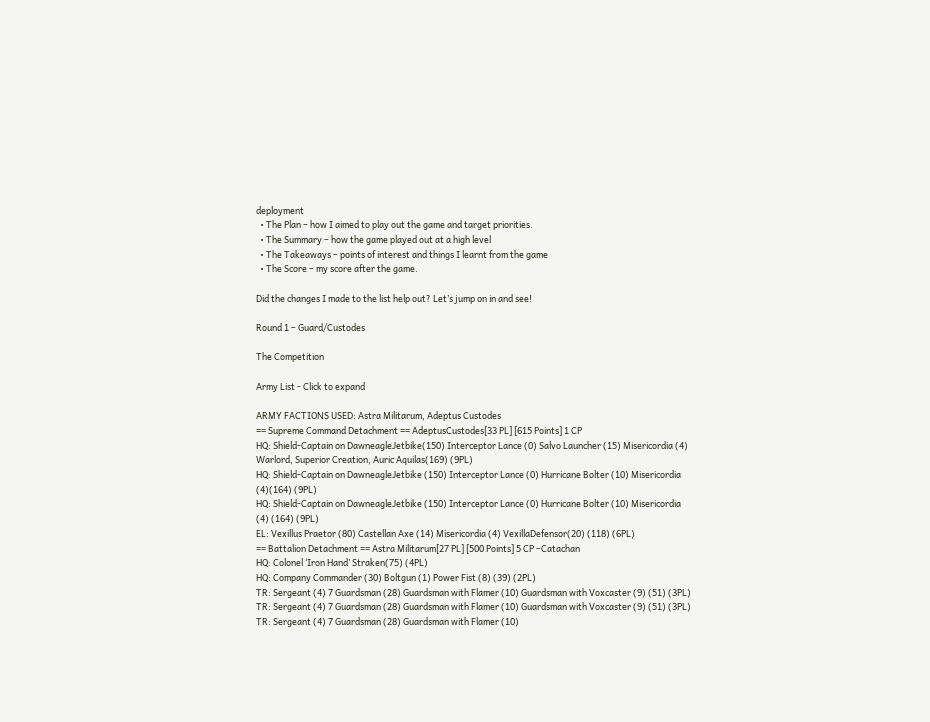deployment
  • The Plan – how I aimed to play out the game and target priorities.
  • The Summary – how the game played out at a high level
  • The Takeaways – points of interest and things I learnt from the game
  • The Score – my score after the game.

Did the changes I made to the list help out? Let’s jump on in and see!

Round 1 – Guard/Custodes

The Competition

Army List - Click to expand

ARMY FACTIONS USED: Astra Militarum, Adeptus Custodes
== Supreme Command Detachment == AdeptusCustodes[33 PL] [615 Points] 1 CP
HQ: Shield-Captain on DawneagleJetbike(150) Interceptor Lance (0) Salvo Launcher (15) Misericordia (4)
Warlord, Superior Creation, Auric Aquilas(169) (9PL)
HQ: Shield-Captain on DawneagleJetbike (150) Interceptor Lance (0) Hurricane Bolter (10) Misericordia
(4)(164) (9PL)
HQ: Shield-Captain on DawneagleJetbike (150) Interceptor Lance (0) Hurricane Bolter (10) Misericordia
(4) (164) (9PL)
EL: Vexillus Praetor (80) Castellan Axe (14) Misericordia (4) VexillaDefensor(20) (118) (6PL)
== Battalion Detachment == Astra Militarum[27 PL] [500 Points] 5 CP –Catachan
HQ: Colonel ‘Iron Hand’ Straken(75) (4PL)
HQ: Company Commander (30) Boltgun (1) Power Fist (8) (39) (2PL)
TR: Sergeant (4) 7 Guardsman (28) Guardsman with Flamer (10) Guardsman with Voxcaster (9) (51) (3PL)
TR: Sergeant (4) 7 Guardsman (28) Guardsman with Flamer (10) Guardsman with Voxcaster (9) (51) (3PL)
TR: Sergeant (4) 7 Guardsman (28) Guardsman with Flamer (10)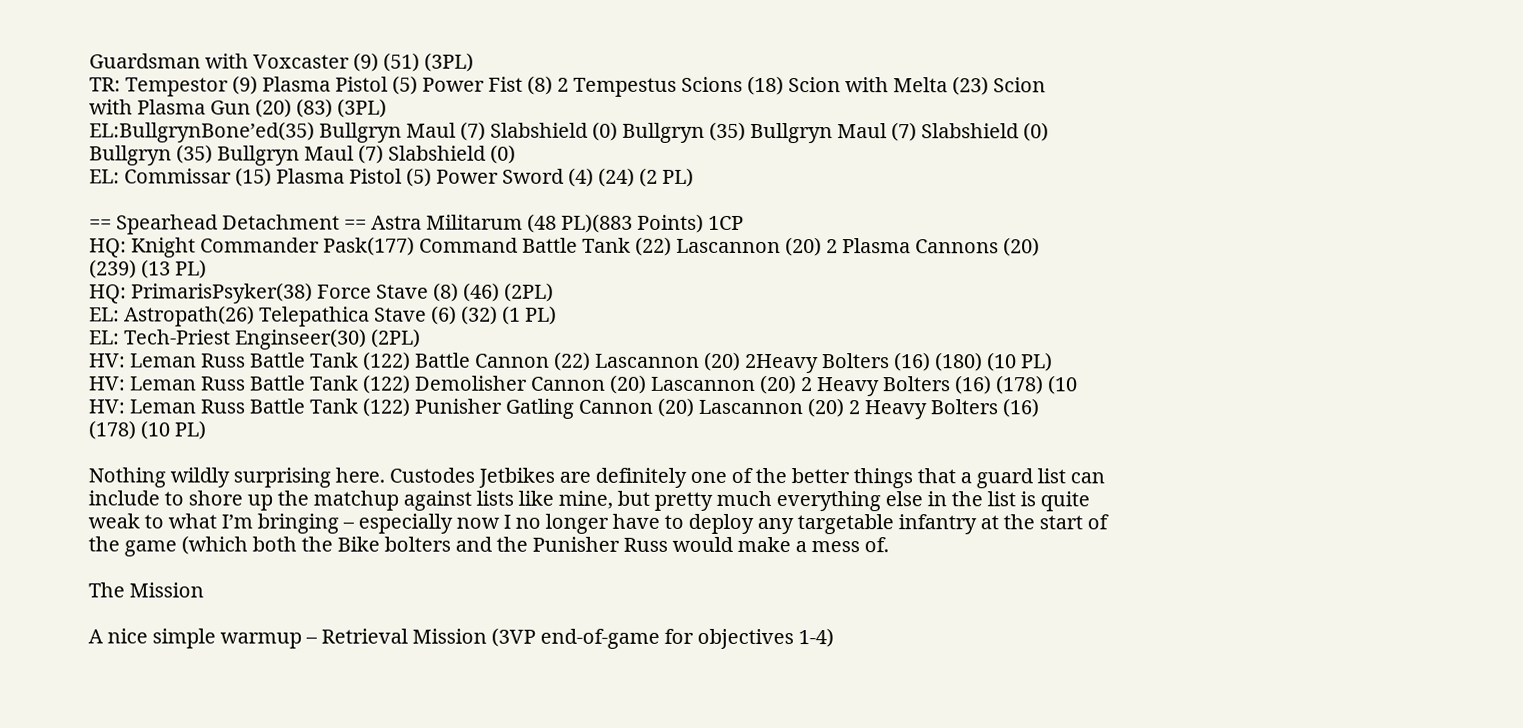Guardsman with Voxcaster (9) (51) (3PL)
TR: Tempestor (9) Plasma Pistol (5) Power Fist (8) 2 Tempestus Scions (18) Scion with Melta (23) Scion
with Plasma Gun (20) (83) (3PL)
EL:BullgrynBone’ed(35) Bullgryn Maul (7) Slabshield (0) Bullgryn (35) Bullgryn Maul (7) Slabshield (0)
Bullgryn (35) Bullgryn Maul (7) Slabshield (0)
EL: Commissar (15) Plasma Pistol (5) Power Sword (4) (24) (2 PL)

== Spearhead Detachment == Astra Militarum (48 PL)(883 Points) 1CP
HQ: Knight Commander Pask(177) Command Battle Tank (22) Lascannon (20) 2 Plasma Cannons (20)
(239) (13 PL)
HQ: PrimarisPsyker(38) Force Stave (8) (46) (2PL)
EL: Astropath(26) Telepathica Stave (6) (32) (1 PL)
EL: Tech-Priest Enginseer(30) (2PL)
HV: Leman Russ Battle Tank (122) Battle Cannon (22) Lascannon (20) 2Heavy Bolters (16) (180) (10 PL)
HV: Leman Russ Battle Tank (122) Demolisher Cannon (20) Lascannon (20) 2 Heavy Bolters (16) (178) (10
HV: Leman Russ Battle Tank (122) Punisher Gatling Cannon (20) Lascannon (20) 2 Heavy Bolters (16)
(178) (10 PL)

Nothing wildly surprising here. Custodes Jetbikes are definitely one of the better things that a guard list can include to shore up the matchup against lists like mine, but pretty much everything else in the list is quite weak to what I’m bringing – especially now I no longer have to deploy any targetable infantry at the start of the game (which both the Bike bolters and the Punisher Russ would make a mess of.

The Mission

A nice simple warmup – Retrieval Mission (3VP end-of-game for objectives 1-4)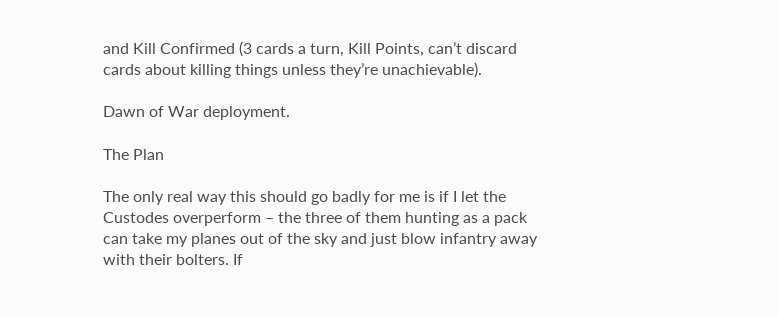and Kill Confirmed (3 cards a turn, Kill Points, can’t discard cards about killing things unless they’re unachievable).

Dawn of War deployment.

The Plan

The only real way this should go badly for me is if I let the Custodes overperform – the three of them hunting as a pack can take my planes out of the sky and just blow infantry away with their bolters. If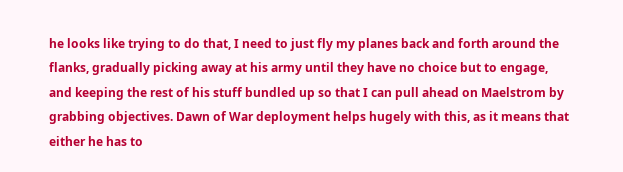he looks like trying to do that, I need to just fly my planes back and forth around the flanks, gradually picking away at his army until they have no choice but to engage, and keeping the rest of his stuff bundled up so that I can pull ahead on Maelstrom by grabbing objectives. Dawn of War deployment helps hugely with this, as it means that either he has to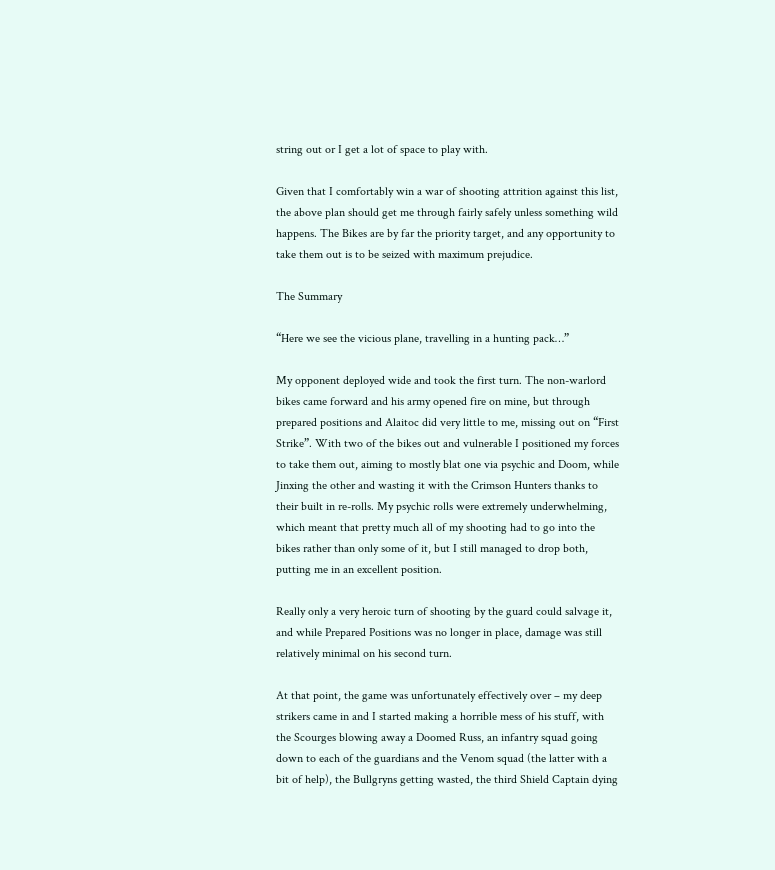string out or I get a lot of space to play with.

Given that I comfortably win a war of shooting attrition against this list, the above plan should get me through fairly safely unless something wild happens. The Bikes are by far the priority target, and any opportunity to take them out is to be seized with maximum prejudice.

The Summary

“Here we see the vicious plane, travelling in a hunting pack…”

My opponent deployed wide and took the first turn. The non-warlord bikes came forward and his army opened fire on mine, but through prepared positions and Alaitoc did very little to me, missing out on “First Strike”. With two of the bikes out and vulnerable I positioned my forces to take them out, aiming to mostly blat one via psychic and Doom, while Jinxing the other and wasting it with the Crimson Hunters thanks to their built in re-rolls. My psychic rolls were extremely underwhelming, which meant that pretty much all of my shooting had to go into the bikes rather than only some of it, but I still managed to drop both, putting me in an excellent position.

Really only a very heroic turn of shooting by the guard could salvage it, and while Prepared Positions was no longer in place, damage was still relatively minimal on his second turn.

At that point, the game was unfortunately effectively over – my deep strikers came in and I started making a horrible mess of his stuff, with the Scourges blowing away a Doomed Russ, an infantry squad going down to each of the guardians and the Venom squad (the latter with a bit of help), the Bullgryns getting wasted, the third Shield Captain dying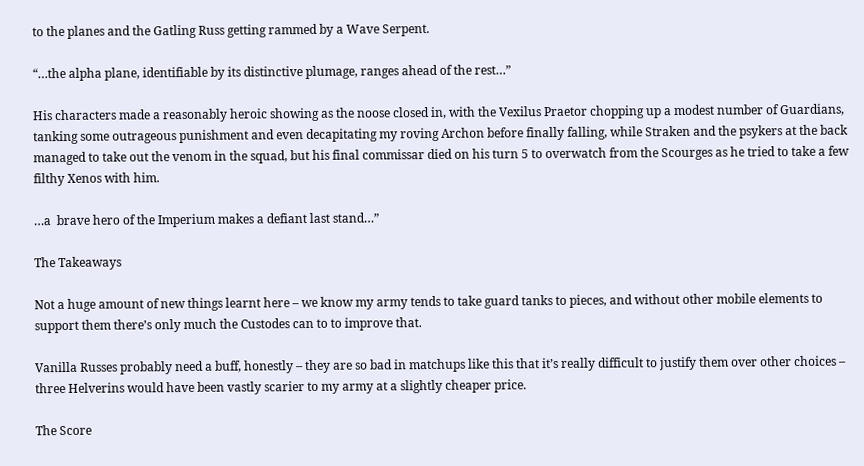to the planes and the Gatling Russ getting rammed by a Wave Serpent.

“…the alpha plane, identifiable by its distinctive plumage, ranges ahead of the rest…”

His characters made a reasonably heroic showing as the noose closed in, with the Vexilus Praetor chopping up a modest number of Guardians, tanking some outrageous punishment and even decapitating my roving Archon before finally falling, while Straken and the psykers at the back managed to take out the venom in the squad, but his final commissar died on his turn 5 to overwatch from the Scourges as he tried to take a few filthy Xenos with him.

…a  brave hero of the Imperium makes a defiant last stand…”

The Takeaways

Not a huge amount of new things learnt here – we know my army tends to take guard tanks to pieces, and without other mobile elements to support them there’s only much the Custodes can to to improve that.

Vanilla Russes probably need a buff, honestly – they are so bad in matchups like this that it’s really difficult to justify them over other choices – three Helverins would have been vastly scarier to my army at a slightly cheaper price.

The Score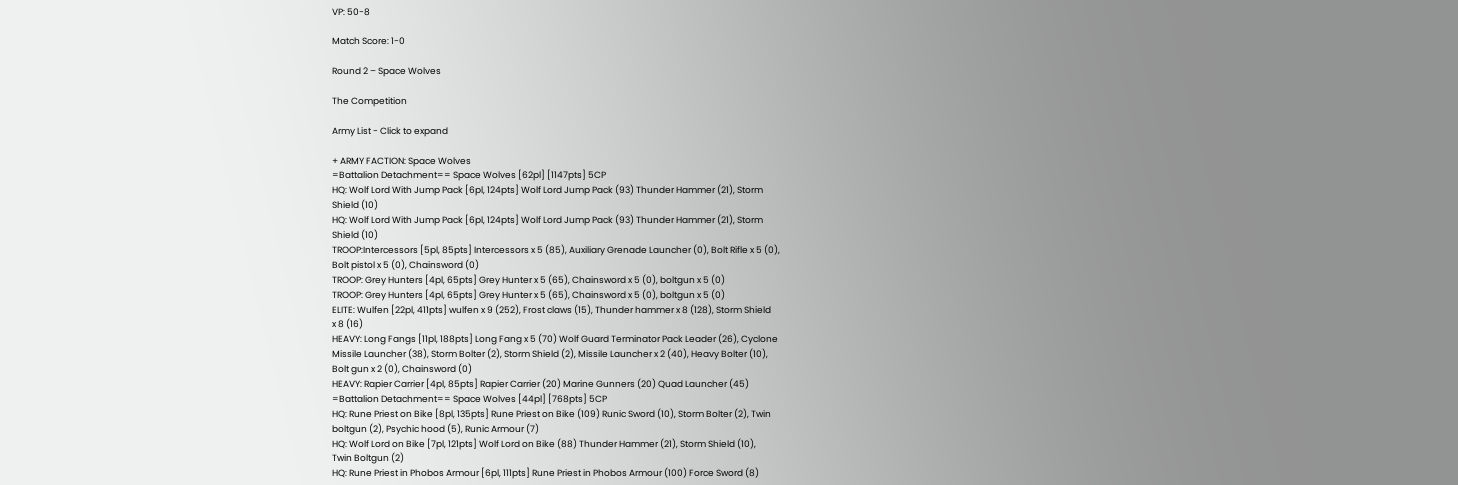VP: 50-8

Match Score: 1-0

Round 2 – Space Wolves

The Competition

Army List - Click to expand

+ ARMY FACTION: Space Wolves
=Battalion Detachment== Space Wolves [62pl] [1147pts] 5CP
HQ: Wolf Lord With Jump Pack [6pl, 124pts] Wolf Lord Jump Pack (93) Thunder Hammer (21), Storm
Shield (10)
HQ: Wolf Lord With Jump Pack [6pl, 124pts] Wolf Lord Jump Pack (93) Thunder Hammer (21), Storm
Shield (10)
TROOP:Intercessors [5pl, 85pts] Intercessors x 5 (85), Auxiliary Grenade Launcher (0), Bolt Rifle x 5 (0),
Bolt pistol x 5 (0), Chainsword (0)
TROOP: Grey Hunters [4pl, 65pts] Grey Hunter x 5 (65), Chainsword x 5 (0), boltgun x 5 (0)
TROOP: Grey Hunters [4pl, 65pts] Grey Hunter x 5 (65), Chainsword x 5 (0), boltgun x 5 (0)
ELITE: Wulfen [22pl, 411pts] wulfen x 9 (252), Frost claws (15), Thunder hammer x 8 (128), Storm Shield
x 8 (16)
HEAVY: Long Fangs [11pl, 188pts] Long Fang x 5 (70) Wolf Guard Terminator Pack Leader (26), Cyclone
Missile Launcher (38), Storm Bolter (2), Storm Shield (2), Missile Launcher x 2 (40), Heavy Bolter (10),
Bolt gun x 2 (0), Chainsword (0)
HEAVY: Rapier Carrier [4pl, 85pts] Rapier Carrier (20) Marine Gunners (20) Quad Launcher (45)
=Battalion Detachment== Space Wolves [44pl] [768pts] 5CP
HQ: Rune Priest on Bike [8pl, 135pts] Rune Priest on Bike (109) Runic Sword (10), Storm Bolter (2), Twin
boltgun (2), Psychic hood (5), Runic Armour (7)
HQ: Wolf Lord on Bike [7pl, 121pts] Wolf Lord on Bike (88) Thunder Hammer (21), Storm Shield (10),
Twin Boltgun (2)
HQ: Rune Priest in Phobos Armour [6pl, 111pts] Rune Priest in Phobos Armour (100) Force Sword (8)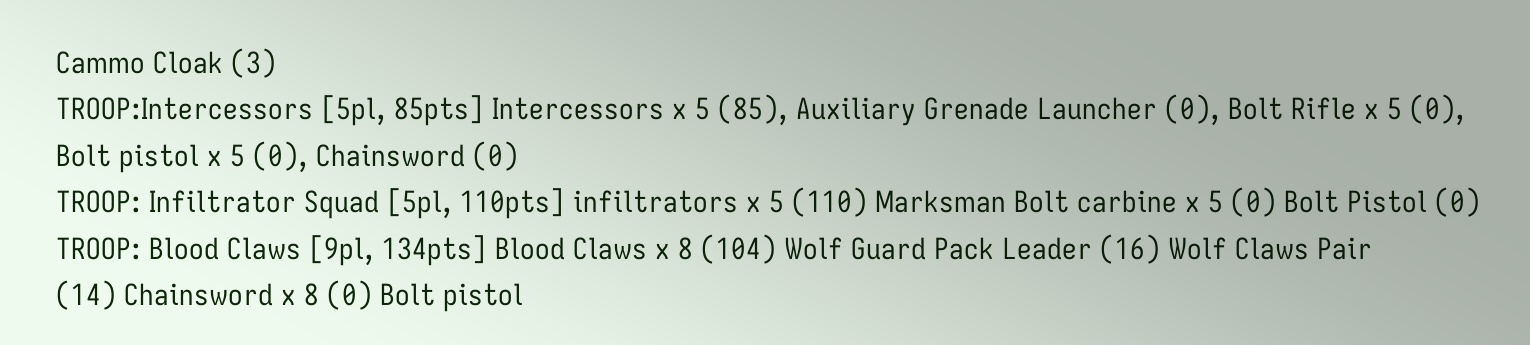Cammo Cloak (3)
TROOP:Intercessors [5pl, 85pts] Intercessors x 5 (85), Auxiliary Grenade Launcher (0), Bolt Rifle x 5 (0),
Bolt pistol x 5 (0), Chainsword (0)
TROOP: Infiltrator Squad [5pl, 110pts] infiltrators x 5 (110) Marksman Bolt carbine x 5 (0) Bolt Pistol (0)
TROOP: Blood Claws [9pl, 134pts] Blood Claws x 8 (104) Wolf Guard Pack Leader (16) Wolf Claws Pair
(14) Chainsword x 8 (0) Bolt pistol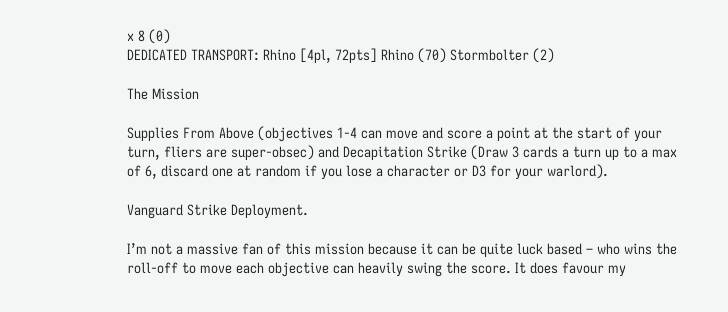x 8 (0)
DEDICATED TRANSPORT: Rhino [4pl, 72pts] Rhino (70) Stormbolter (2)

The Mission

Supplies From Above (objectives 1-4 can move and score a point at the start of your turn, fliers are super-obsec) and Decapitation Strike (Draw 3 cards a turn up to a max of 6, discard one at random if you lose a character or D3 for your warlord).

Vanguard Strike Deployment.

I’m not a massive fan of this mission because it can be quite luck based – who wins the roll-off to move each objective can heavily swing the score. It does favour my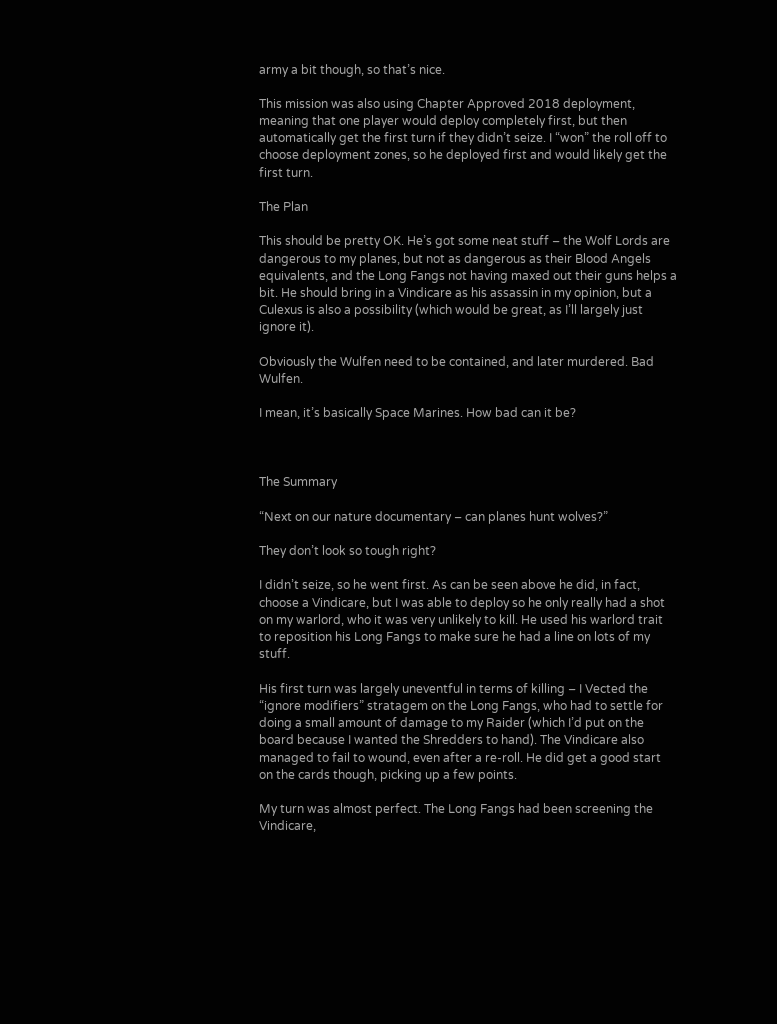army a bit though, so that’s nice.

This mission was also using Chapter Approved 2018 deployment, meaning that one player would deploy completely first, but then automatically get the first turn if they didn’t seize. I “won” the roll off to choose deployment zones, so he deployed first and would likely get the first turn.

The Plan

This should be pretty OK. He’s got some neat stuff – the Wolf Lords are dangerous to my planes, but not as dangerous as their Blood Angels equivalents, and the Long Fangs not having maxed out their guns helps a bit. He should bring in a Vindicare as his assassin in my opinion, but a Culexus is also a possibility (which would be great, as I’ll largely just ignore it).

Obviously the Wulfen need to be contained, and later murdered. Bad Wulfen.

I mean, it’s basically Space Marines. How bad can it be?



The Summary

“Next on our nature documentary – can planes hunt wolves?”

They don’t look so tough right?

I didn’t seize, so he went first. As can be seen above he did, in fact, choose a Vindicare, but I was able to deploy so he only really had a shot on my warlord, who it was very unlikely to kill. He used his warlord trait to reposition his Long Fangs to make sure he had a line on lots of my stuff.

His first turn was largely uneventful in terms of killing – I Vected the “ignore modifiers” stratagem on the Long Fangs, who had to settle for doing a small amount of damage to my Raider (which I’d put on the board because I wanted the Shredders to hand). The Vindicare also managed to fail to wound, even after a re-roll. He did get a good start on the cards though, picking up a few points.

My turn was almost perfect. The Long Fangs had been screening the Vindicare,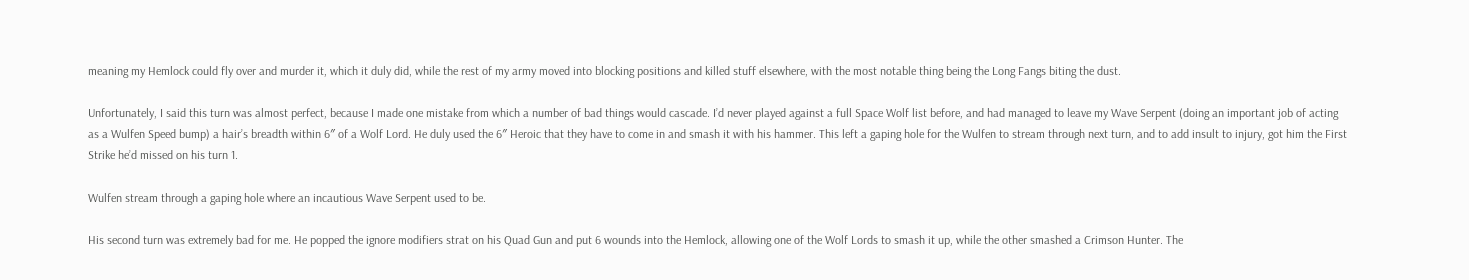meaning my Hemlock could fly over and murder it, which it duly did, while the rest of my army moved into blocking positions and killed stuff elsewhere, with the most notable thing being the Long Fangs biting the dust.

Unfortunately, I said this turn was almost perfect, because I made one mistake from which a number of bad things would cascade. I’d never played against a full Space Wolf list before, and had managed to leave my Wave Serpent (doing an important job of acting as a Wulfen Speed bump) a hair’s breadth within 6″ of a Wolf Lord. He duly used the 6″ Heroic that they have to come in and smash it with his hammer. This left a gaping hole for the Wulfen to stream through next turn, and to add insult to injury, got him the First Strike he’d missed on his turn 1.

Wulfen stream through a gaping hole where an incautious Wave Serpent used to be.

His second turn was extremely bad for me. He popped the ignore modifiers strat on his Quad Gun and put 6 wounds into the Hemlock, allowing one of the Wolf Lords to smash it up, while the other smashed a Crimson Hunter. The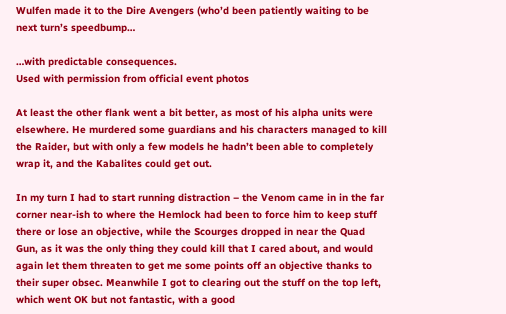Wulfen made it to the Dire Avengers (who’d been patiently waiting to be next turn’s speedbump…

…with predictable consequences.
Used with permission from official event photos

At least the other flank went a bit better, as most of his alpha units were elsewhere. He murdered some guardians and his characters managed to kill the Raider, but with only a few models he hadn’t been able to completely wrap it, and the Kabalites could get out.

In my turn I had to start running distraction – the Venom came in in the far corner near-ish to where the Hemlock had been to force him to keep stuff there or lose an objective, while the Scourges dropped in near the Quad Gun, as it was the only thing they could kill that I cared about, and would again let them threaten to get me some points off an objective thanks to their super obsec. Meanwhile I got to clearing out the stuff on the top left, which went OK but not fantastic, with a good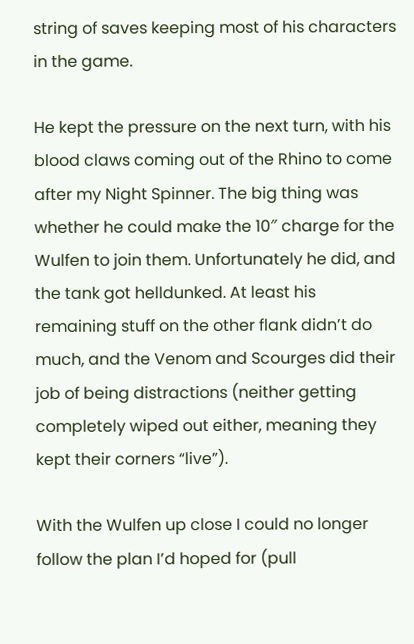string of saves keeping most of his characters in the game.

He kept the pressure on the next turn, with his blood claws coming out of the Rhino to come after my Night Spinner. The big thing was whether he could make the 10″ charge for the Wulfen to join them. Unfortunately he did, and the tank got helldunked. At least his remaining stuff on the other flank didn’t do much, and the Venom and Scourges did their job of being distractions (neither getting completely wiped out either, meaning they kept their corners “live”).

With the Wulfen up close I could no longer follow the plan I’d hoped for (pull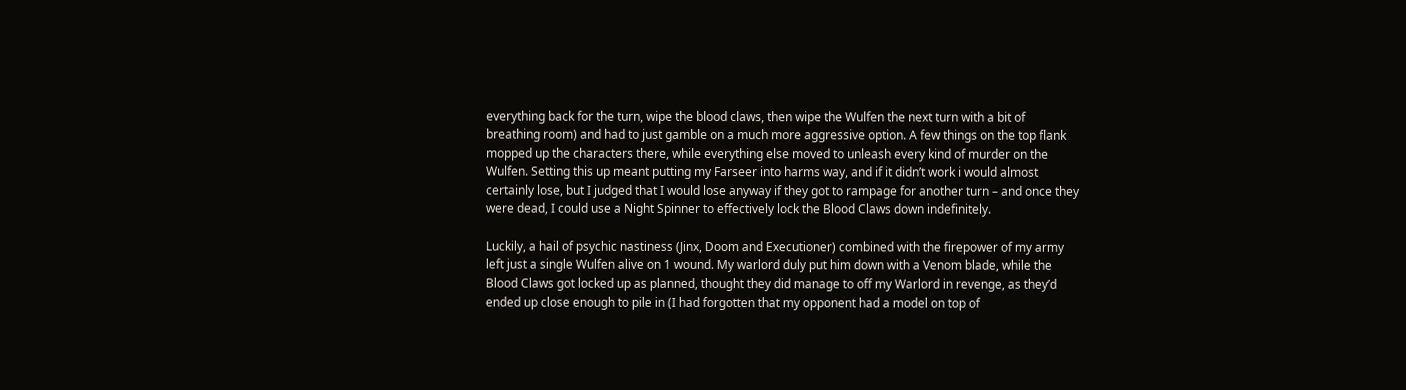everything back for the turn, wipe the blood claws, then wipe the Wulfen the next turn with a bit of breathing room) and had to just gamble on a much more aggressive option. A few things on the top flank mopped up the characters there, while everything else moved to unleash every kind of murder on the Wulfen. Setting this up meant putting my Farseer into harms way, and if it didn’t work i would almost certainly lose, but I judged that I would lose anyway if they got to rampage for another turn – and once they were dead, I could use a Night Spinner to effectively lock the Blood Claws down indefinitely.

Luckily, a hail of psychic nastiness (Jinx, Doom and Executioner) combined with the firepower of my army left just a single Wulfen alive on 1 wound. My warlord duly put him down with a Venom blade, while the Blood Claws got locked up as planned, thought they did manage to off my Warlord in revenge, as they’d ended up close enough to pile in (I had forgotten that my opponent had a model on top of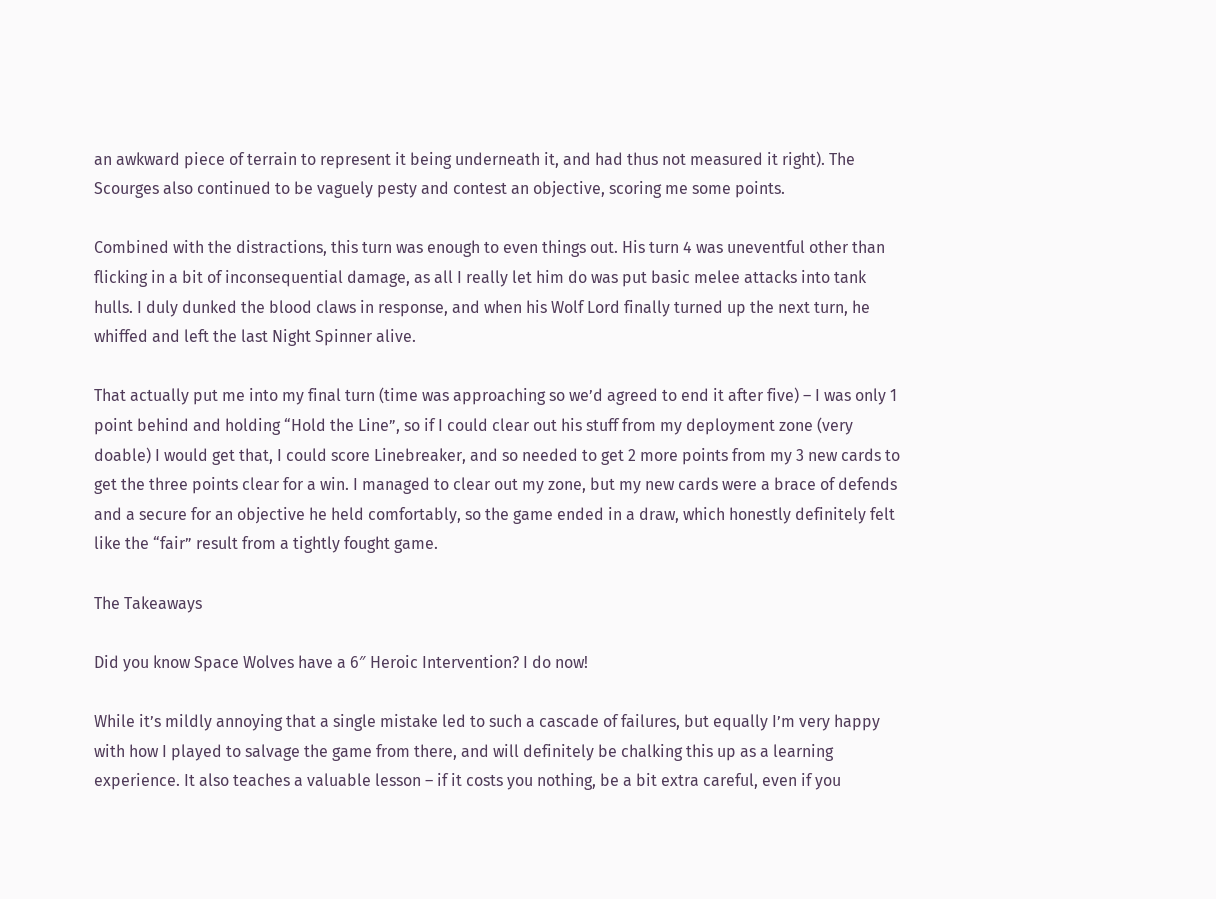an awkward piece of terrain to represent it being underneath it, and had thus not measured it right). The Scourges also continued to be vaguely pesty and contest an objective, scoring me some points.

Combined with the distractions, this turn was enough to even things out. His turn 4 was uneventful other than flicking in a bit of inconsequential damage, as all I really let him do was put basic melee attacks into tank hulls. I duly dunked the blood claws in response, and when his Wolf Lord finally turned up the next turn, he whiffed and left the last Night Spinner alive.

That actually put me into my final turn (time was approaching so we’d agreed to end it after five) – I was only 1 point behind and holding “Hold the Line”, so if I could clear out his stuff from my deployment zone (very doable) I would get that, I could score Linebreaker, and so needed to get 2 more points from my 3 new cards to get the three points clear for a win. I managed to clear out my zone, but my new cards were a brace of defends and a secure for an objective he held comfortably, so the game ended in a draw, which honestly definitely felt like the “fair” result from a tightly fought game.

The Takeaways

Did you know Space Wolves have a 6″ Heroic Intervention? I do now!

While it’s mildly annoying that a single mistake led to such a cascade of failures, but equally I’m very happy with how I played to salvage the game from there, and will definitely be chalking this up as a learning experience. It also teaches a valuable lesson – if it costs you nothing, be a bit extra careful, even if you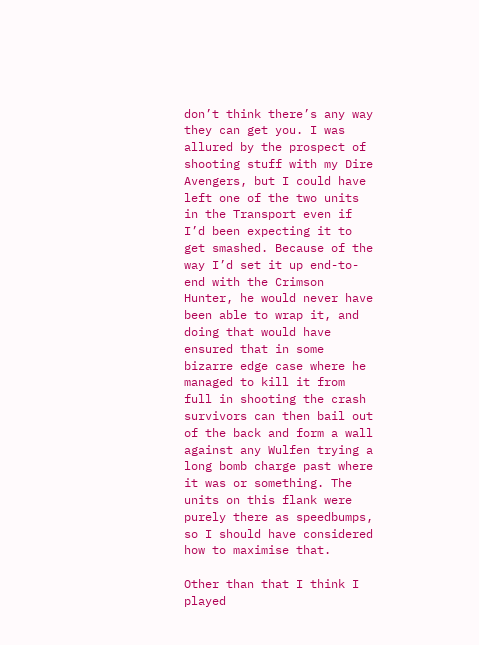don’t think there’s any way they can get you. I was allured by the prospect of shooting stuff with my Dire Avengers, but I could have left one of the two units in the Transport even if I’d been expecting it to get smashed. Because of the way I’d set it up end-to-end with the Crimson Hunter, he would never have been able to wrap it, and doing that would have ensured that in some bizarre edge case where he managed to kill it from full in shooting the crash survivors can then bail out of the back and form a wall against any Wulfen trying a long bomb charge past where it was or something. The units on this flank were purely there as speedbumps, so I should have considered how to maximise that.

Other than that I think I played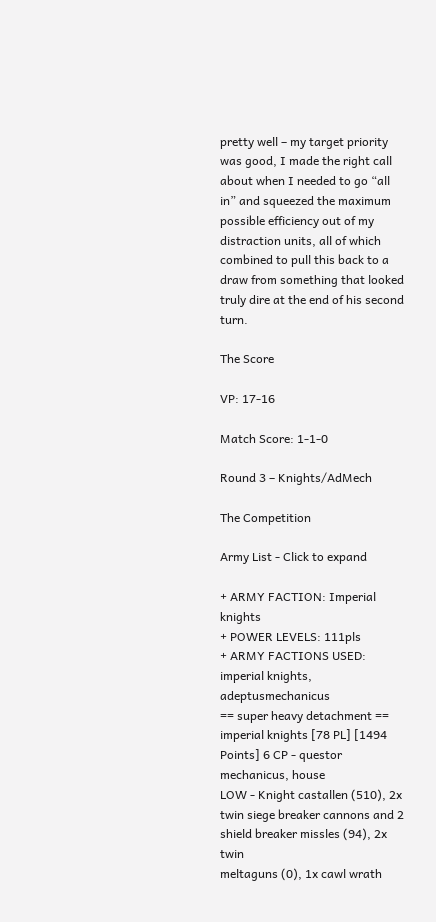pretty well – my target priority was good, I made the right call about when I needed to go “all in” and squeezed the maximum possible efficiency out of my distraction units, all of which combined to pull this back to a draw from something that looked truly dire at the end of his second turn.

The Score

VP: 17-16

Match Score: 1-1-0

Round 3 – Knights/AdMech

The Competition

Army List - Click to expand

+ ARMY FACTION: Imperial knights
+ POWER LEVELS: 111pls
+ ARMY FACTIONS USED: imperial knights, adeptusmechanicus
== super heavy detachment == imperial knights [78 PL] [1494 Points] 6 CP - questor mechanicus, house
LOW - Knight castallen (510), 2x twin siege breaker cannons and 2 shield breaker missles (94), 2x twin
meltaguns (0), 1x cawl wrath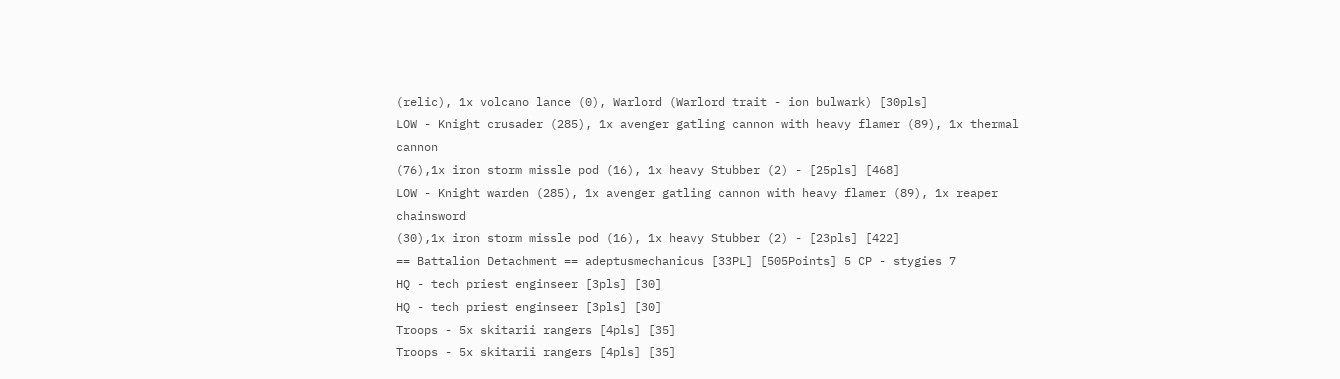(relic), 1x volcano lance (0), Warlord (Warlord trait - ion bulwark) [30pls]
LOW - Knight crusader (285), 1x avenger gatling cannon with heavy flamer (89), 1x thermal cannon
(76),1x iron storm missle pod (16), 1x heavy Stubber (2) - [25pls] [468]
LOW - Knight warden (285), 1x avenger gatling cannon with heavy flamer (89), 1x reaper chainsword
(30),1x iron storm missle pod (16), 1x heavy Stubber (2) - [23pls] [422]
== Battalion Detachment == adeptusmechanicus [33PL] [505Points] 5 CP - stygies 7
HQ - tech priest enginseer [3pls] [30]
HQ - tech priest enginseer [3pls] [30]
Troops - 5x skitarii rangers [4pls] [35]
Troops - 5x skitarii rangers [4pls] [35]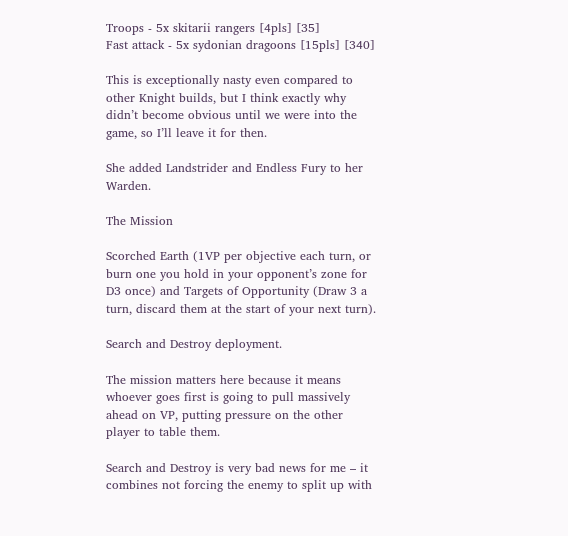Troops - 5x skitarii rangers [4pls] [35]
Fast attack - 5x sydonian dragoons [15pls] [340]

This is exceptionally nasty even compared to other Knight builds, but I think exactly why didn’t become obvious until we were into the game, so I’ll leave it for then.

She added Landstrider and Endless Fury to her Warden.

The Mission

Scorched Earth (1VP per objective each turn, or burn one you hold in your opponent’s zone for D3 once) and Targets of Opportunity (Draw 3 a turn, discard them at the start of your next turn).

Search and Destroy deployment.

The mission matters here because it means whoever goes first is going to pull massively ahead on VP, putting pressure on the other player to table them.

Search and Destroy is very bad news for me – it combines not forcing the enemy to split up with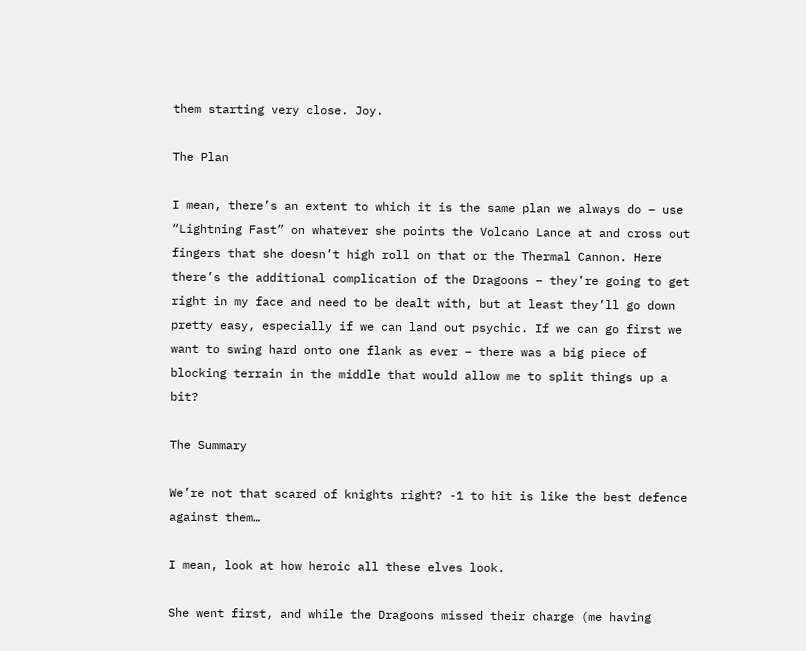them starting very close. Joy.

The Plan

I mean, there’s an extent to which it is the same plan we always do – use “Lightning Fast” on whatever she points the Volcano Lance at and cross out fingers that she doesn’t high roll on that or the Thermal Cannon. Here there’s the additional complication of the Dragoons – they’re going to get right in my face and need to be dealt with, but at least they’ll go down pretty easy, especially if we can land out psychic. If we can go first we want to swing hard onto one flank as ever – there was a big piece of blocking terrain in the middle that would allow me to split things up a bit?

The Summary

We’re not that scared of knights right? -1 to hit is like the best defence against them…

I mean, look at how heroic all these elves look.

She went first, and while the Dragoons missed their charge (me having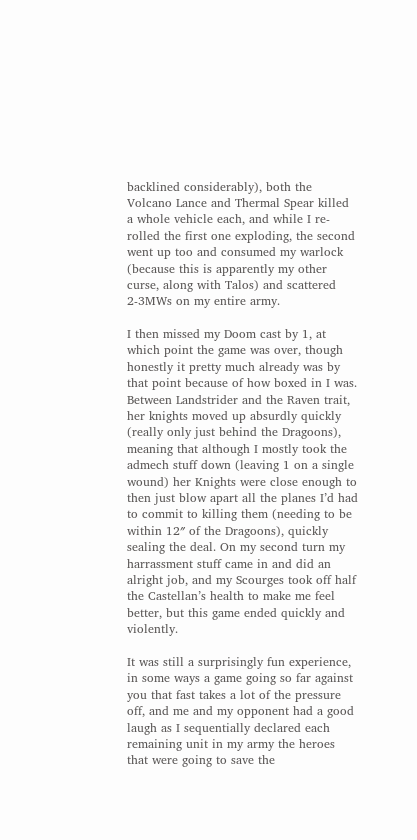backlined considerably), both the Volcano Lance and Thermal Spear killed a whole vehicle each, and while I re-rolled the first one exploding, the second went up too and consumed my warlock (because this is apparently my other curse, along with Talos) and scattered 2-3MWs on my entire army.

I then missed my Doom cast by 1, at which point the game was over, though honestly it pretty much already was by that point because of how boxed in I was. Between Landstrider and the Raven trait, her knights moved up absurdly quickly (really only just behind the Dragoons), meaning that although I mostly took the admech stuff down (leaving 1 on a single wound) her Knights were close enough to then just blow apart all the planes I’d had to commit to killing them (needing to be within 12″ of the Dragoons), quickly sealing the deal. On my second turn my harrassment stuff came in and did an alright job, and my Scourges took off half the Castellan’s health to make me feel better, but this game ended quickly and violently.

It was still a surprisingly fun experience, in some ways a game going so far against you that fast takes a lot of the pressure off, and me and my opponent had a good laugh as I sequentially declared each remaining unit in my army the heroes that were going to save the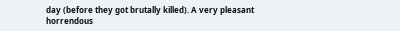day (before they got brutally killed). A very pleasant horrendous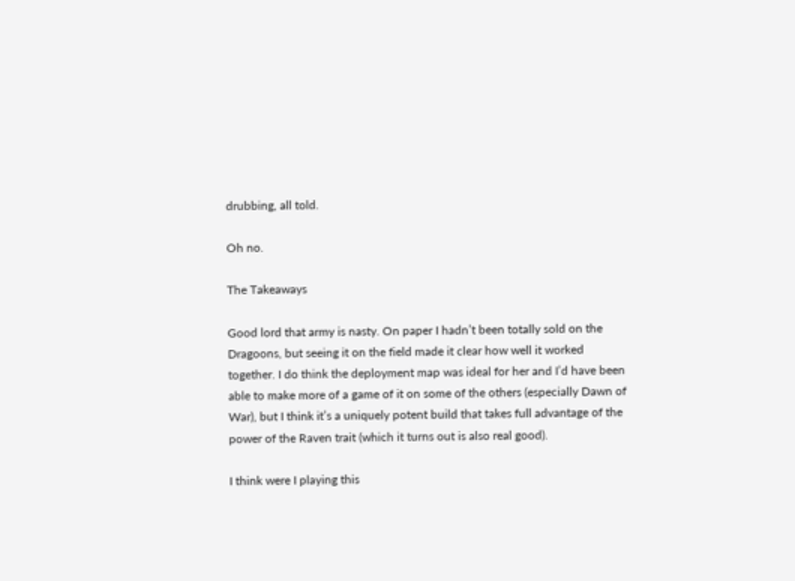drubbing, all told.

Oh no.

The Takeaways

Good lord that army is nasty. On paper I hadn’t been totally sold on the Dragoons, but seeing it on the field made it clear how well it worked together. I do think the deployment map was ideal for her and I’d have been able to make more of a game of it on some of the others (especially Dawn of War), but I think it’s a uniquely potent build that takes full advantage of the power of the Raven trait (which it turns out is also real good).

I think were I playing this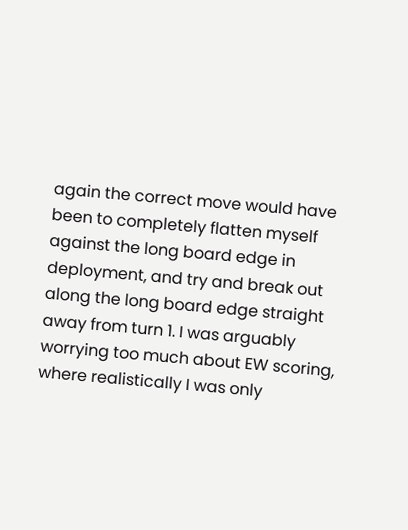again the correct move would have been to completely flatten myself against the long board edge in deployment, and try and break out along the long board edge straight away from turn 1. I was arguably worrying too much about EW scoring, where realistically I was only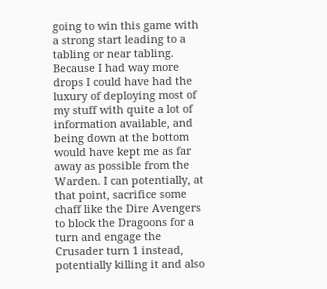going to win this game with a strong start leading to a tabling or near tabling. Because I had way more drops I could have had the luxury of deploying most of my stuff with quite a lot of information available, and being down at the bottom would have kept me as far away as possible from the Warden. I can potentially, at that point, sacrifice some chaff like the Dire Avengers to block the Dragoons for a turn and engage the Crusader turn 1 instead, potentially killing it and also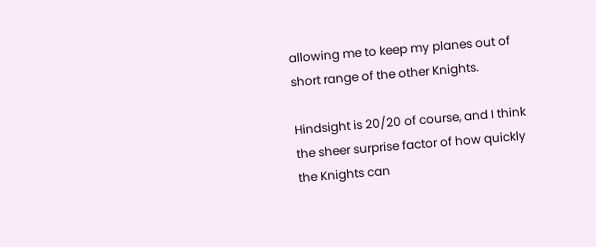allowing me to keep my planes out of short range of the other Knights.

Hindsight is 20/20 of course, and I think the sheer surprise factor of how quickly the Knights can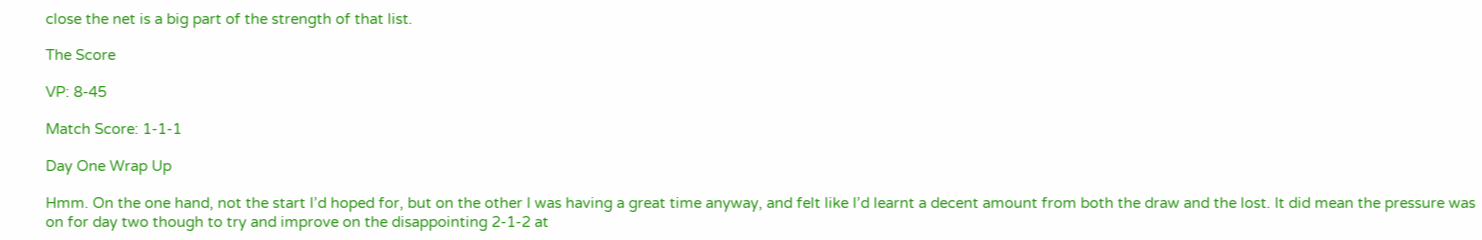close the net is a big part of the strength of that list.

The Score

VP: 8-45

Match Score: 1-1-1

Day One Wrap Up

Hmm. On the one hand, not the start I’d hoped for, but on the other I was having a great time anyway, and felt like I’d learnt a decent amount from both the draw and the lost. It did mean the pressure was on for day two though to try and improve on the disappointing 2-1-2 at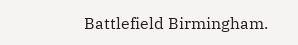Battlefield Birmingham.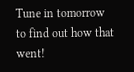Tune in tomorrow to find out how that went!